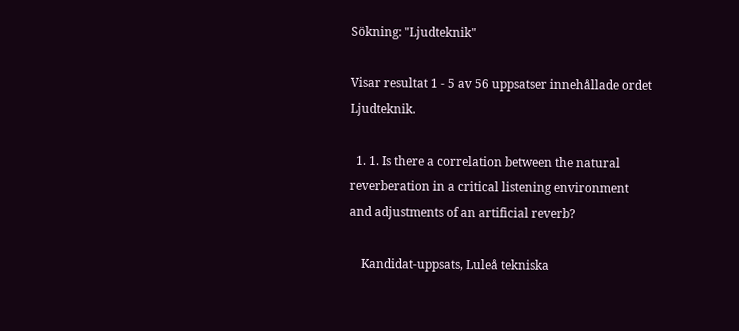Sökning: "Ljudteknik"

Visar resultat 1 - 5 av 56 uppsatser innehållade ordet Ljudteknik.

  1. 1. Is there a correlation between the natural reverberation in a critical listening environment and adjustments of an artificial reverb?

    Kandidat-uppsats, Luleå tekniska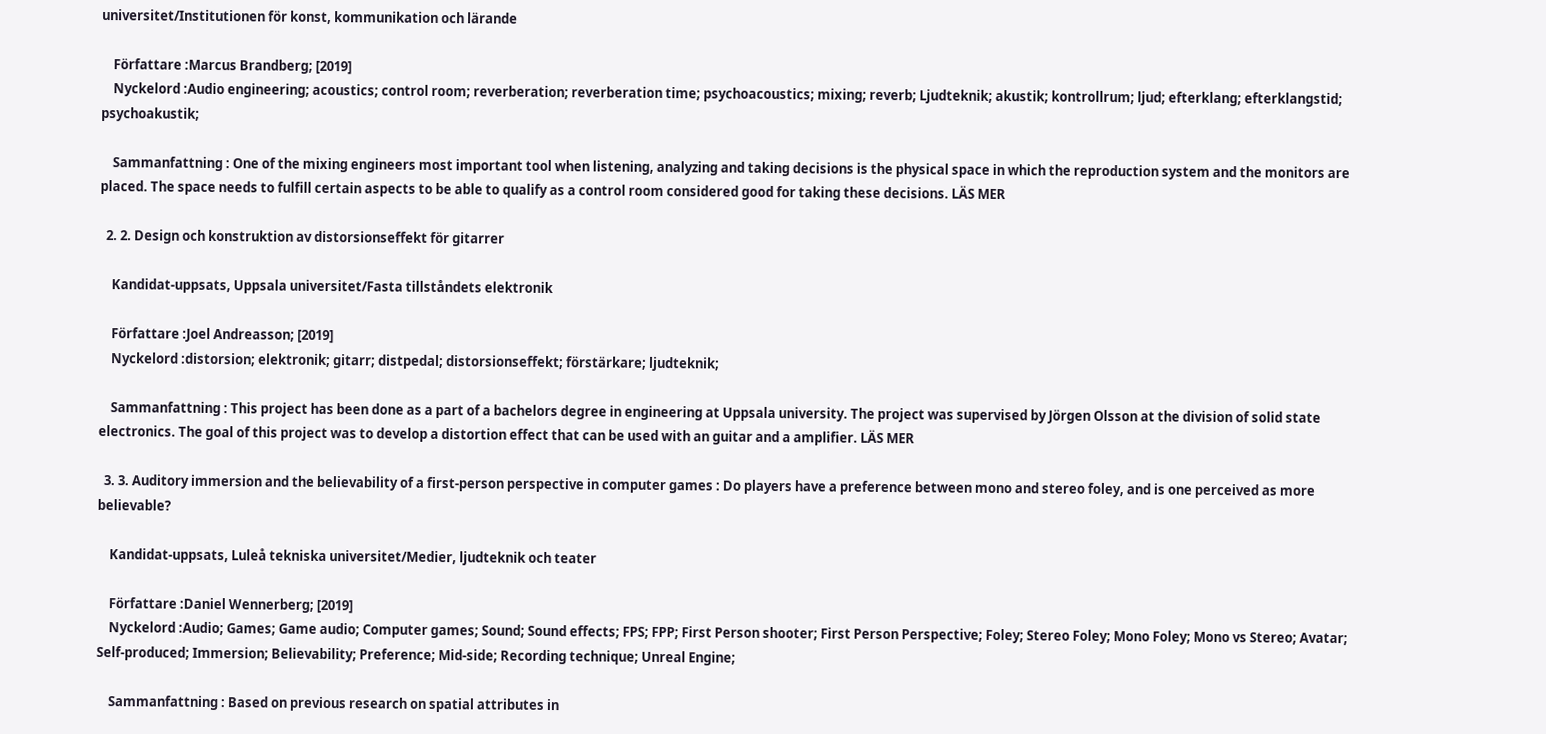universitet/Institutionen för konst, kommunikation och lärande

    Författare :Marcus Brandberg; [2019]
    Nyckelord :Audio engineering; acoustics; control room; reverberation; reverberation time; psychoacoustics; mixing; reverb; Ljudteknik; akustik; kontrollrum; ljud; efterklang; efterklangstid; psychoakustik;

    Sammanfattning : One of the mixing engineers most important tool when listening, analyzing and taking decisions is the physical space in which the reproduction system and the monitors are placed. The space needs to fulfill certain aspects to be able to qualify as a control room considered good for taking these decisions. LÄS MER

  2. 2. Design och konstruktion av distorsionseffekt för gitarrer

    Kandidat-uppsats, Uppsala universitet/Fasta tillståndets elektronik

    Författare :Joel Andreasson; [2019]
    Nyckelord :distorsion; elektronik; gitarr; distpedal; distorsionseffekt; förstärkare; ljudteknik;

    Sammanfattning : This project has been done as a part of a bachelors degree in engineering at Uppsala university. The project was supervised by Jörgen Olsson at the division of solid state electronics. The goal of this project was to develop a distortion effect that can be used with an guitar and a amplifier. LÄS MER

  3. 3. Auditory immersion and the believability of a first-person perspective in computer games : Do players have a preference between mono and stereo foley, and is one perceived as more believable?

    Kandidat-uppsats, Luleå tekniska universitet/Medier, ljudteknik och teater

    Författare :Daniel Wennerberg; [2019]
    Nyckelord :Audio; Games; Game audio; Computer games; Sound; Sound effects; FPS; FPP; First Person shooter; First Person Perspective; Foley; Stereo Foley; Mono Foley; Mono vs Stereo; Avatar; Self-produced; Immersion; Believability; Preference; Mid-side; Recording technique; Unreal Engine;

    Sammanfattning : Based on previous research on spatial attributes in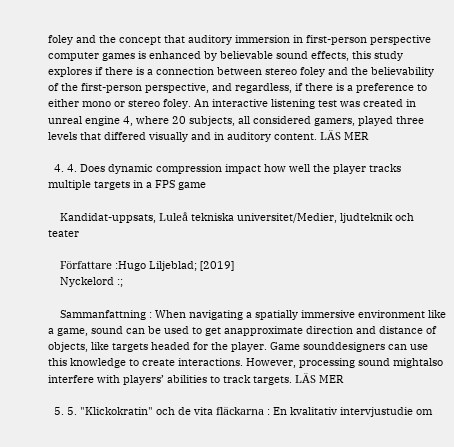foley and the concept that auditory immersion in first-person perspective computer games is enhanced by believable sound effects, this study explores if there is a connection between stereo foley and the believability of the first-person perspective, and regardless, if there is a preference to either mono or stereo foley. An interactive listening test was created in unreal engine 4, where 20 subjects, all considered gamers, played three levels that differed visually and in auditory content. LÄS MER

  4. 4. Does dynamic compression impact how well the player tracks multiple targets in a FPS game

    Kandidat-uppsats, Luleå tekniska universitet/Medier, ljudteknik och teater

    Författare :Hugo Liljeblad; [2019]
    Nyckelord :;

    Sammanfattning : When navigating a spatially immersive environment like a game, sound can be used to get anapproximate direction and distance of objects, like targets headed for the player. Game sounddesigners can use this knowledge to create interactions. However, processing sound mightalso interfere with players’ abilities to track targets. LÄS MER

  5. 5. "Klickokratin" och de vita fläckarna : En kvalitativ intervjustudie om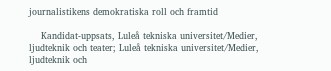journalistikens demokratiska roll och framtid

    Kandidat-uppsats, Luleå tekniska universitet/Medier, ljudteknik och teater; Luleå tekniska universitet/Medier, ljudteknik och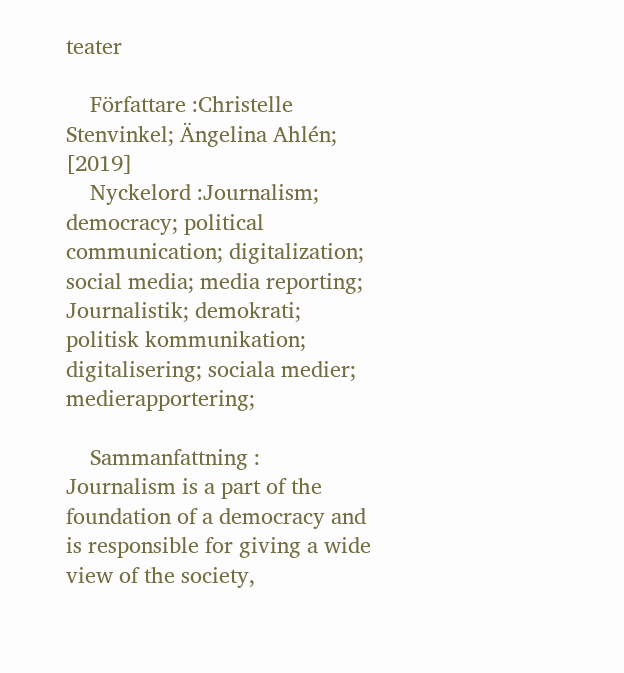teater

    Författare :Christelle Stenvinkel; Ängelina Ahlén; [2019]
    Nyckelord :Journalism; democracy; political communication; digitalization; social media; media reporting; Journalistik; demokrati; politisk kommunikation; digitalisering; sociala medier; medierapportering;

    Sammanfattning : Journalism is a part of the foundation of a democracy and is responsible for giving a wide view of the society,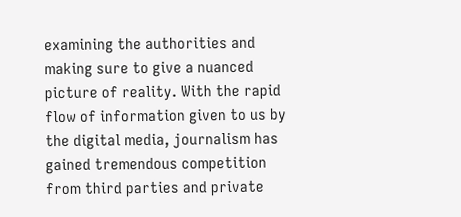examining the authorities and making sure to give a nuanced picture of reality. With the rapid flow of information given to us by the digital media, journalism has gained tremendous competition from third parties and private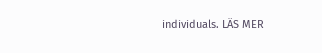individuals. LÄS MER